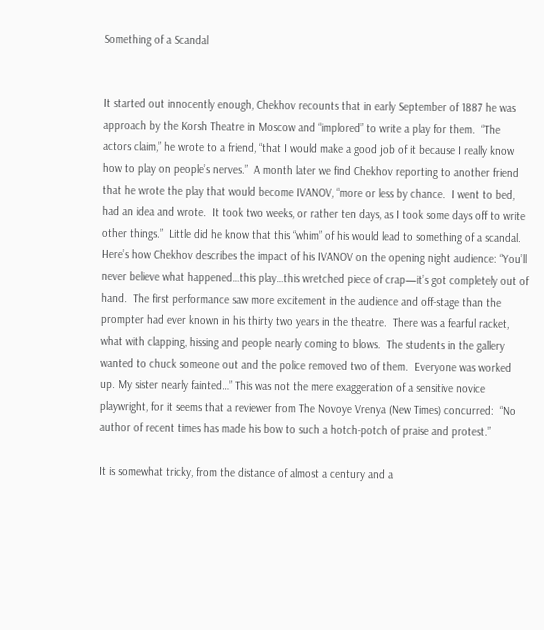Something of a Scandal


It started out innocently enough, Chekhov recounts that in early September of 1887 he was approach by the Korsh Theatre in Moscow and “implored” to write a play for them.  “The actors claim,” he wrote to a friend, “that I would make a good job of it because I really know how to play on people’s nerves.”  A month later we find Chekhov reporting to another friend that he wrote the play that would become IVANOV, “more or less by chance.  I went to bed, had an idea and wrote.  It took two weeks, or rather ten days, as I took some days off to write other things.”  Little did he know that this “whim” of his would lead to something of a scandal.  Here’s how Chekhov describes the impact of his IVANOV on the opening night audience: “You’ll never believe what happened…this play…this wretched piece of crap—it’s got completely out of hand.  The first performance saw more excitement in the audience and off-stage than the prompter had ever known in his thirty two years in the theatre.  There was a fearful racket, what with clapping, hissing and people nearly coming to blows.  The students in the gallery wanted to chuck someone out and the police removed two of them.  Everyone was worked up. My sister nearly fainted…” This was not the mere exaggeration of a sensitive novice playwright, for it seems that a reviewer from The Novoye Vrenya (New Times) concurred:  “No author of recent times has made his bow to such a hotch-potch of praise and protest.”

It is somewhat tricky, from the distance of almost a century and a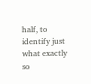half, to identify just what exactly so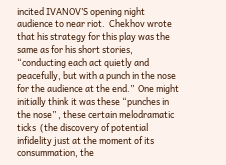incited IVANOV’S opening night audience to near riot.  Chekhov wrote that his strategy for this play was the same as for his short stories, “conducting each act quietly and peacefully, but with a punch in the nose for the audience at the end.”  One might initially think it was these “punches in the nose” , these certain melodramatic ticks  (the discovery of potential infidelity just at the moment of its consummation, the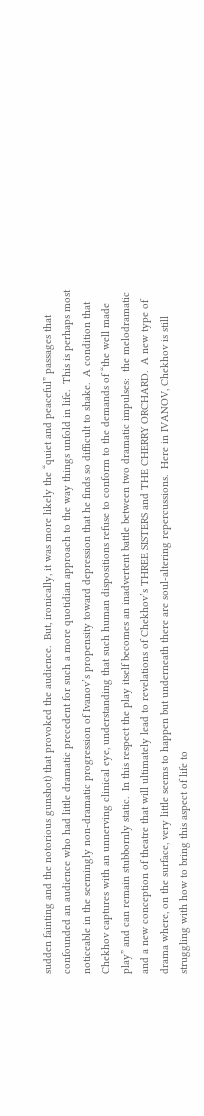sudden fainting and the notorious gunshot) that provoked the audience.  But, ironically, it was more likely the “quiet and peaceful” passages that confounded an audience who had little dramatic precedent for such a more quotidian approach to the way things unfold in life.  This is perhaps most noticeable in the seemingly non-dramatic progression of Ivanov’s propensity toward depression that he finds so difficult to shake.  A condition that Chekhov captures with an unnerving clinical eye, understanding that such human dispositions refuse to conform to the demands of “the well made play” and can remain stubbornly static.  In this respect the play itself becomes an inadvertent battle between two dramatic impulses:  the melodramatic and a new conception of theatre that will ultimately lead to revelations of Chekhov’s THREE SISTERS and THE CHERRY ORCHARD.  A new type of drama where, on the surface, very little seems to happen but underneath there are soul-altering repercussions.  Here in IVANOV, Chekhov is still struggling with how to bring this aspect of life to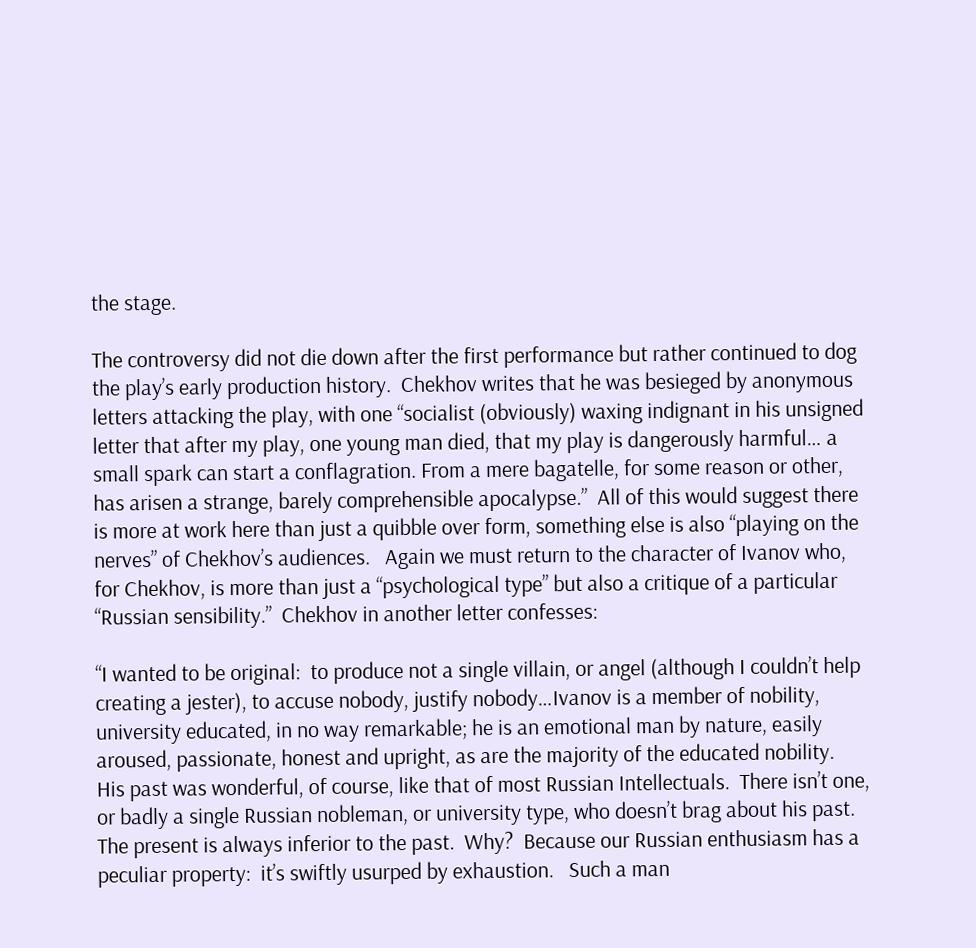the stage.

The controversy did not die down after the first performance but rather continued to dog the play’s early production history.  Chekhov writes that he was besieged by anonymous letters attacking the play, with one “socialist (obviously) waxing indignant in his unsigned letter that after my play, one young man died, that my play is dangerously harmful… a small spark can start a conflagration. From a mere bagatelle, for some reason or other, has arisen a strange, barely comprehensible apocalypse.”  All of this would suggest there is more at work here than just a quibble over form, something else is also “playing on the nerves” of Chekhov’s audiences.   Again we must return to the character of Ivanov who, for Chekhov, is more than just a “psychological type” but also a critique of a particular “Russian sensibility.”  Chekhov in another letter confesses:

“I wanted to be original:  to produce not a single villain, or angel (although I couldn’t help creating a jester), to accuse nobody, justify nobody…Ivanov is a member of nobility, university educated, in no way remarkable; he is an emotional man by nature, easily aroused, passionate, honest and upright, as are the majority of the educated nobility.  His past was wonderful, of course, like that of most Russian Intellectuals.  There isn’t one, or badly a single Russian nobleman, or university type, who doesn’t brag about his past.  The present is always inferior to the past.  Why?  Because our Russian enthusiasm has a peculiar property:  it’s swiftly usurped by exhaustion.   Such a man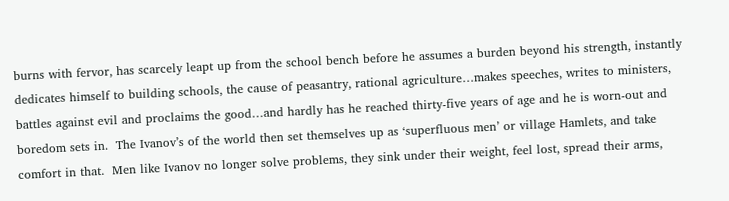burns with fervor, has scarcely leapt up from the school bench before he assumes a burden beyond his strength, instantly dedicates himself to building schools, the cause of peasantry, rational agriculture…makes speeches, writes to ministers, battles against evil and proclaims the good…and hardly has he reached thirty-five years of age and he is worn-out and boredom sets in.  The Ivanov’s of the world then set themselves up as ‘superfluous men’ or village Hamlets, and take comfort in that.  Men like Ivanov no longer solve problems, they sink under their weight, feel lost, spread their arms,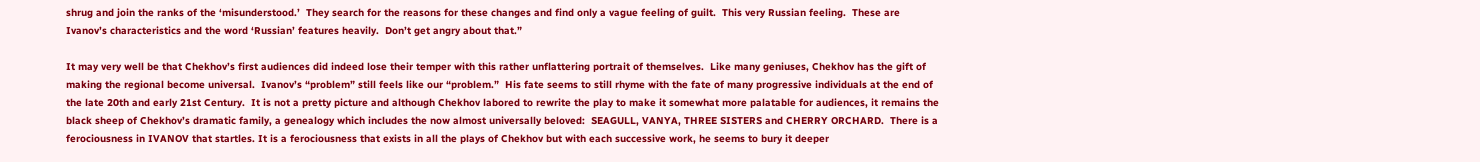shrug and join the ranks of the ‘misunderstood.’  They search for the reasons for these changes and find only a vague feeling of guilt.  This very Russian feeling.  These are Ivanov’s characteristics and the word ‘Russian’ features heavily.  Don’t get angry about that.”

It may very well be that Chekhov’s first audiences did indeed lose their temper with this rather unflattering portrait of themselves.  Like many geniuses, Chekhov has the gift of making the regional become universal.  Ivanov’s “problem” still feels like our “problem.”  His fate seems to still rhyme with the fate of many progressive individuals at the end of the late 20th and early 21st Century.  It is not a pretty picture and although Chekhov labored to rewrite the play to make it somewhat more palatable for audiences, it remains the black sheep of Chekhov’s dramatic family, a genealogy which includes the now almost universally beloved:  SEAGULL, VANYA, THREE SISTERS and CHERRY ORCHARD.  There is a ferociousness in IVANOV that startles. It is a ferociousness that exists in all the plays of Chekhov but with each successive work, he seems to bury it deeper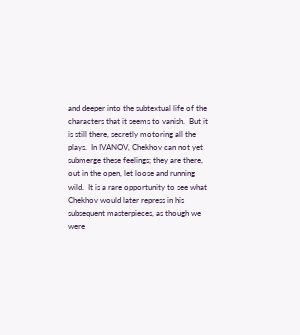and deeper into the subtextual life of the characters that it seems to vanish.  But it is still there, secretly motoring all the plays.  In IVANOV, Chekhov can not yet submerge these feelings; they are there, out in the open, let loose and running wild.  It is a rare opportunity to see what Chekhov would later repress in his subsequent masterpieces, as though we were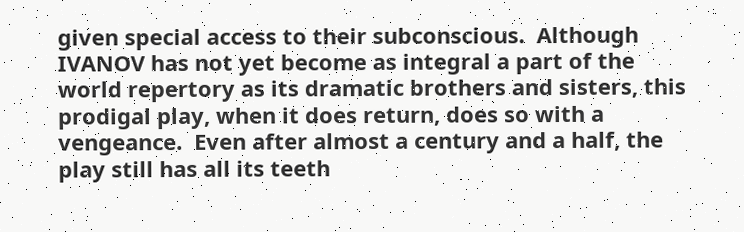given special access to their subconscious.  Although IVANOV has not yet become as integral a part of the world repertory as its dramatic brothers and sisters, this prodigal play, when it does return, does so with a vengeance.  Even after almost a century and a half, the play still has all its teeth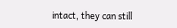intact, they can still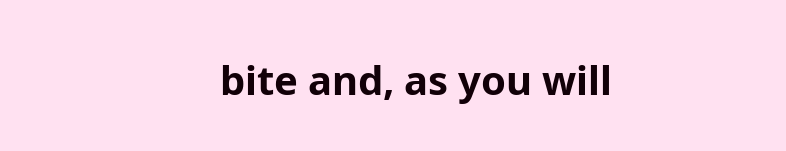bite and, as you will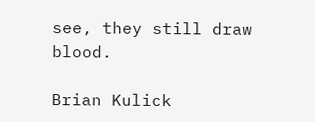see, they still draw blood.

Brian Kulick